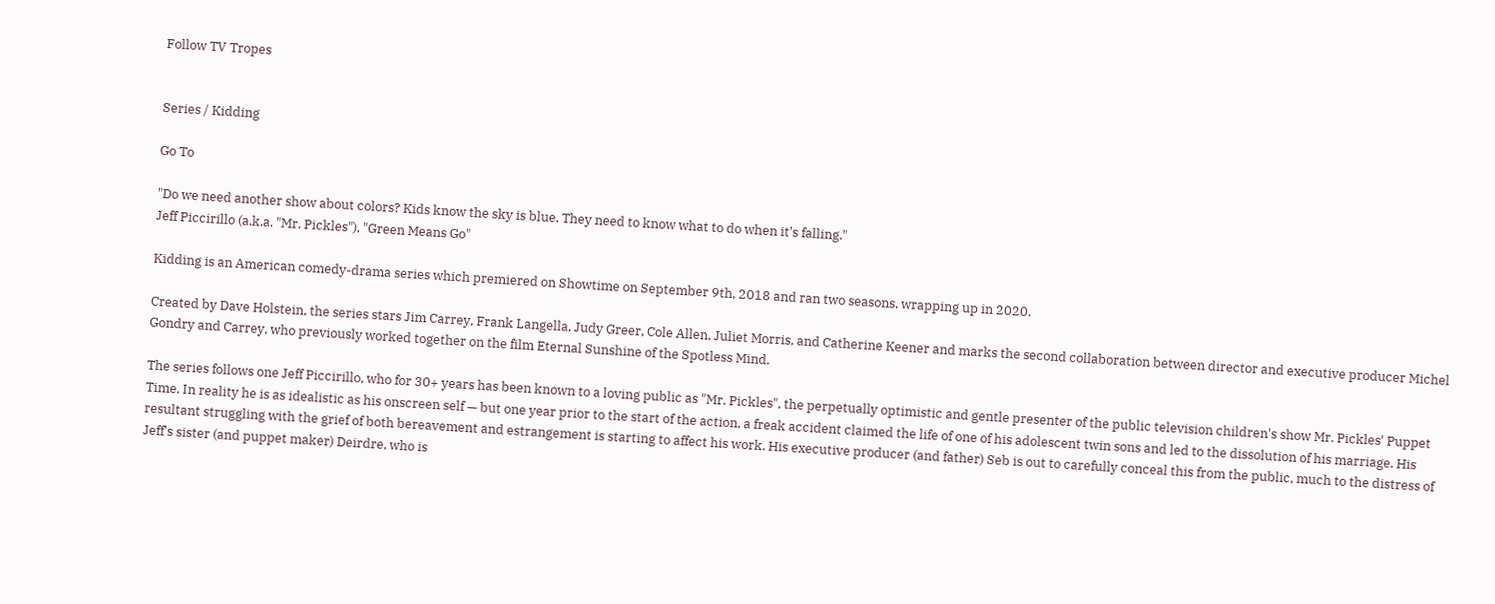Follow TV Tropes


Series / Kidding

Go To

"Do we need another show about colors? Kids know the sky is blue. They need to know what to do when it's falling."
Jeff Piccirillo (a.k.a. "Mr. Pickles"), "Green Means Go"

Kidding is an American comedy-drama series which premiered on Showtime on September 9th, 2018 and ran two seasons, wrapping up in 2020.

Created by Dave Holstein, the series stars Jim Carrey, Frank Langella, Judy Greer, Cole Allen, Juliet Morris, and Catherine Keener and marks the second collaboration between director and executive producer Michel Gondry and Carrey, who previously worked together on the film Eternal Sunshine of the Spotless Mind.

The series follows one Jeff Piccirillo, who for 30+ years has been known to a loving public as "Mr. Pickles", the perpetually optimistic and gentle presenter of the public television children's show Mr. Pickles' Puppet Time. In reality he is as idealistic as his onscreen self — but one year prior to the start of the action, a freak accident claimed the life of one of his adolescent twin sons and led to the dissolution of his marriage. His resultant struggling with the grief of both bereavement and estrangement is starting to affect his work. His executive producer (and father) Seb is out to carefully conceal this from the public, much to the distress of Jeff's sister (and puppet maker) Deirdre, who is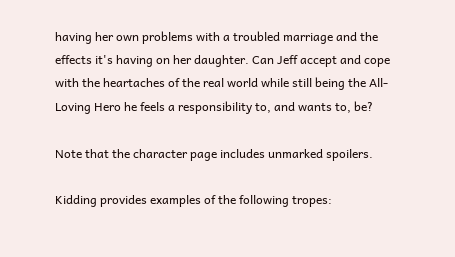having her own problems with a troubled marriage and the effects it's having on her daughter. Can Jeff accept and cope with the heartaches of the real world while still being the All-Loving Hero he feels a responsibility to, and wants to, be?

Note that the character page includes unmarked spoilers.

Kidding provides examples of the following tropes: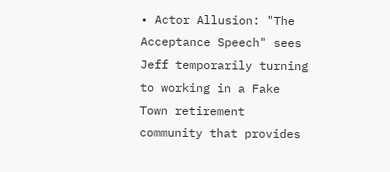• Actor Allusion: "The Acceptance Speech" sees Jeff temporarily turning to working in a Fake Town retirement community that provides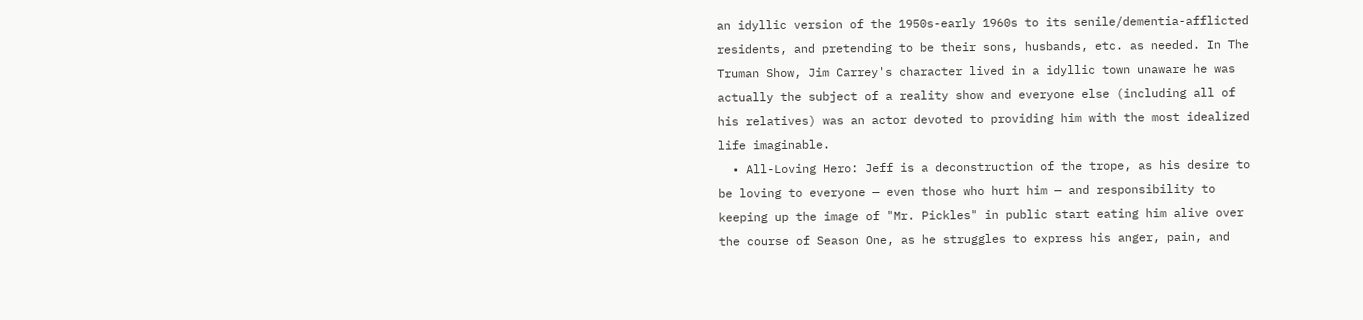an idyllic version of the 1950s-early 1960s to its senile/dementia-afflicted residents, and pretending to be their sons, husbands, etc. as needed. In The Truman Show, Jim Carrey's character lived in a idyllic town unaware he was actually the subject of a reality show and everyone else (including all of his relatives) was an actor devoted to providing him with the most idealized life imaginable.
  • All-Loving Hero: Jeff is a deconstruction of the trope, as his desire to be loving to everyone — even those who hurt him — and responsibility to keeping up the image of "Mr. Pickles" in public start eating him alive over the course of Season One, as he struggles to express his anger, pain, and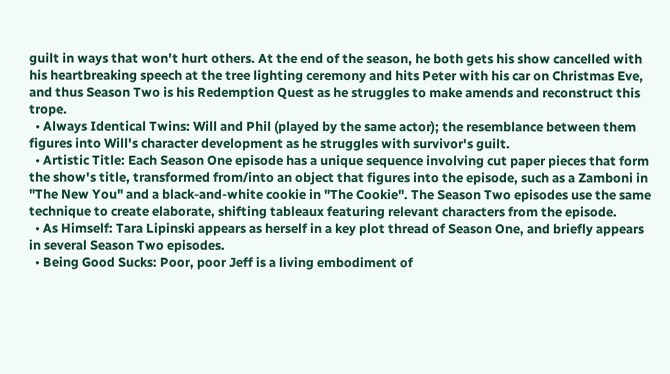guilt in ways that won't hurt others. At the end of the season, he both gets his show cancelled with his heartbreaking speech at the tree lighting ceremony and hits Peter with his car on Christmas Eve, and thus Season Two is his Redemption Quest as he struggles to make amends and reconstruct this trope.
  • Always Identical Twins: Will and Phil (played by the same actor); the resemblance between them figures into Will's character development as he struggles with survivor's guilt.
  • Artistic Title: Each Season One episode has a unique sequence involving cut paper pieces that form the show's title, transformed from/into an object that figures into the episode, such as a Zamboni in "The New You" and a black-and-white cookie in "The Cookie". The Season Two episodes use the same technique to create elaborate, shifting tableaux featuring relevant characters from the episode.
  • As Himself: Tara Lipinski appears as herself in a key plot thread of Season One, and briefly appears in several Season Two episodes.
  • Being Good Sucks: Poor, poor Jeff is a living embodiment of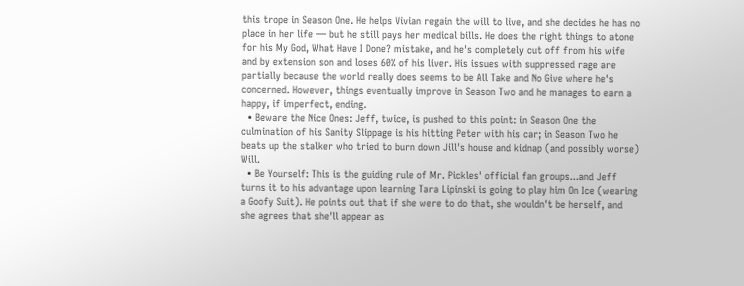this trope in Season One. He helps Vivian regain the will to live, and she decides he has no place in her life — but he still pays her medical bills. He does the right things to atone for his My God, What Have I Done? mistake, and he's completely cut off from his wife and by extension son and loses 60% of his liver. His issues with suppressed rage are partially because the world really does seems to be All Take and No Give where he's concerned. However, things eventually improve in Season Two and he manages to earn a happy, if imperfect, ending.
  • Beware the Nice Ones: Jeff, twice, is pushed to this point: in Season One the culmination of his Sanity Slippage is his hitting Peter with his car; in Season Two he beats up the stalker who tried to burn down Jill's house and kidnap (and possibly worse) Will.
  • Be Yourself: This is the guiding rule of Mr. Pickles' official fan groups...and Jeff turns it to his advantage upon learning Tara Lipinski is going to play him On Ice (wearing a Goofy Suit). He points out that if she were to do that, she wouldn't be herself, and she agrees that she'll appear as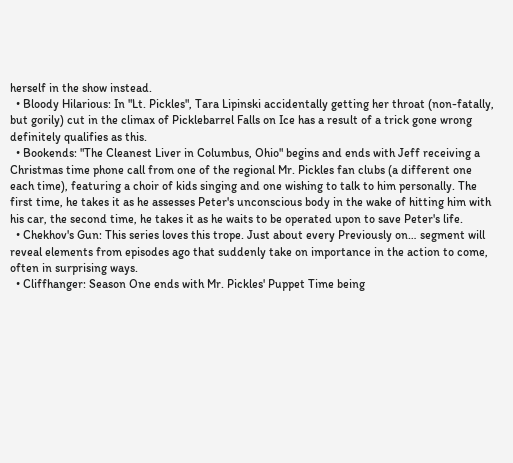herself in the show instead.
  • Bloody Hilarious: In "Lt. Pickles", Tara Lipinski accidentally getting her throat (non-fatally, but gorily) cut in the climax of Picklebarrel Falls on Ice has a result of a trick gone wrong definitely qualifies as this.
  • Bookends: "The Cleanest Liver in Columbus, Ohio" begins and ends with Jeff receiving a Christmas time phone call from one of the regional Mr. Pickles fan clubs (a different one each time), featuring a choir of kids singing and one wishing to talk to him personally. The first time, he takes it as he assesses Peter's unconscious body in the wake of hitting him with his car, the second time, he takes it as he waits to be operated upon to save Peter's life.
  • Chekhov's Gun: This series loves this trope. Just about every Previously on… segment will reveal elements from episodes ago that suddenly take on importance in the action to come, often in surprising ways.
  • Cliffhanger: Season One ends with Mr. Pickles' Puppet Time being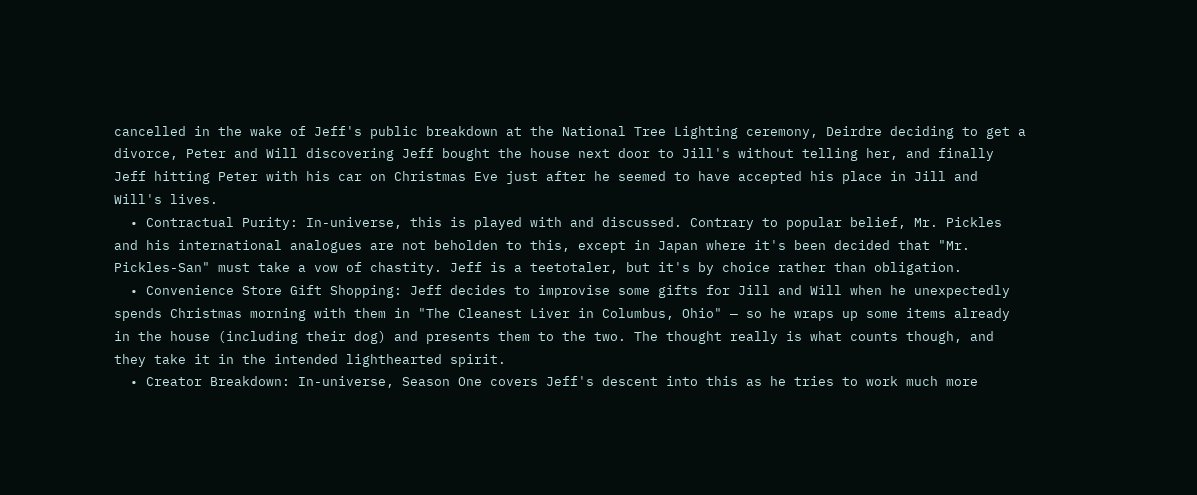cancelled in the wake of Jeff's public breakdown at the National Tree Lighting ceremony, Deirdre deciding to get a divorce, Peter and Will discovering Jeff bought the house next door to Jill's without telling her, and finally Jeff hitting Peter with his car on Christmas Eve just after he seemed to have accepted his place in Jill and Will's lives.
  • Contractual Purity: In-universe, this is played with and discussed. Contrary to popular belief, Mr. Pickles and his international analogues are not beholden to this, except in Japan where it's been decided that "Mr. Pickles-San" must take a vow of chastity. Jeff is a teetotaler, but it's by choice rather than obligation.
  • Convenience Store Gift Shopping: Jeff decides to improvise some gifts for Jill and Will when he unexpectedly spends Christmas morning with them in "The Cleanest Liver in Columbus, Ohio" — so he wraps up some items already in the house (including their dog) and presents them to the two. The thought really is what counts though, and they take it in the intended lighthearted spirit.
  • Creator Breakdown: In-universe, Season One covers Jeff's descent into this as he tries to work much more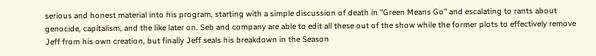serious and honest material into his program, starting with a simple discussion of death in "Green Means Go" and escalating to rants about genocide, capitalism, and the like later on. Seb and company are able to edit all these out of the show while the former plots to effectively remove Jeff from his own creation, but finally Jeff seals his breakdown in the Season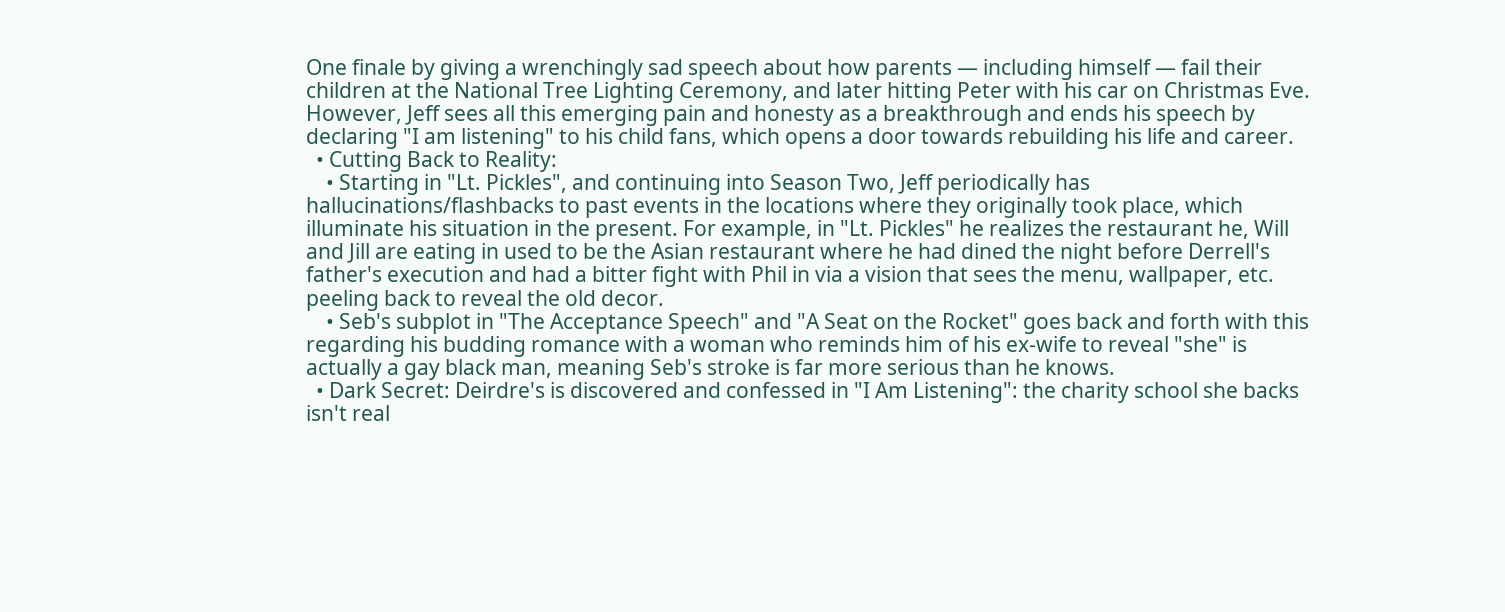One finale by giving a wrenchingly sad speech about how parents — including himself — fail their children at the National Tree Lighting Ceremony, and later hitting Peter with his car on Christmas Eve. However, Jeff sees all this emerging pain and honesty as a breakthrough and ends his speech by declaring "I am listening" to his child fans, which opens a door towards rebuilding his life and career.
  • Cutting Back to Reality:
    • Starting in "Lt. Pickles", and continuing into Season Two, Jeff periodically has hallucinations/flashbacks to past events in the locations where they originally took place, which illuminate his situation in the present. For example, in "Lt. Pickles" he realizes the restaurant he, Will and Jill are eating in used to be the Asian restaurant where he had dined the night before Derrell's father's execution and had a bitter fight with Phil in via a vision that sees the menu, wallpaper, etc. peeling back to reveal the old decor.
    • Seb's subplot in "The Acceptance Speech" and "A Seat on the Rocket" goes back and forth with this regarding his budding romance with a woman who reminds him of his ex-wife to reveal "she" is actually a gay black man, meaning Seb's stroke is far more serious than he knows.
  • Dark Secret: Deirdre's is discovered and confessed in "I Am Listening": the charity school she backs isn't real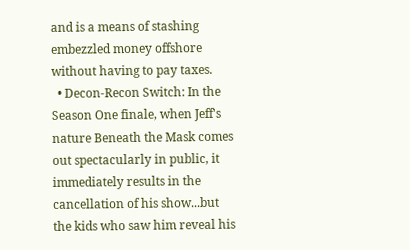and is a means of stashing embezzled money offshore without having to pay taxes.
  • Decon-Recon Switch: In the Season One finale, when Jeff's nature Beneath the Mask comes out spectacularly in public, it immediately results in the cancellation of his show...but the kids who saw him reveal his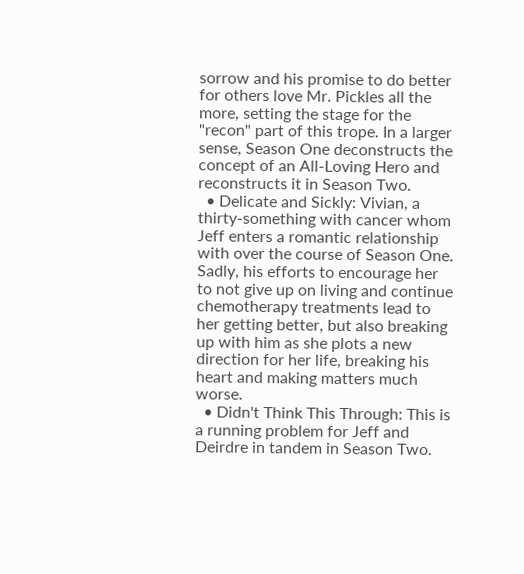sorrow and his promise to do better for others love Mr. Pickles all the more, setting the stage for the "recon" part of this trope. In a larger sense, Season One deconstructs the concept of an All-Loving Hero and reconstructs it in Season Two.
  • Delicate and Sickly: Vivian, a thirty-something with cancer whom Jeff enters a romantic relationship with over the course of Season One. Sadly, his efforts to encourage her to not give up on living and continue chemotherapy treatments lead to her getting better, but also breaking up with him as she plots a new direction for her life, breaking his heart and making matters much worse.
  • Didn't Think This Through: This is a running problem for Jeff and Deirdre in tandem in Season Two.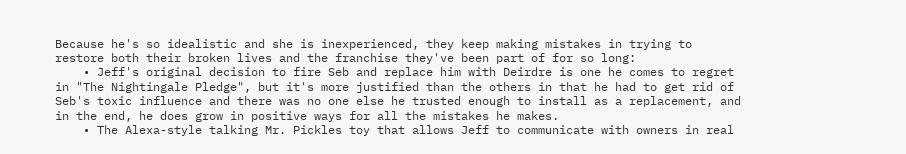Because he's so idealistic and she is inexperienced, they keep making mistakes in trying to restore both their broken lives and the franchise they've been part of for so long:
    • Jeff's original decision to fire Seb and replace him with Deirdre is one he comes to regret in "The Nightingale Pledge", but it's more justified than the others in that he had to get rid of Seb's toxic influence and there was no one else he trusted enough to install as a replacement, and in the end, he does grow in positive ways for all the mistakes he makes.
    • The Alexa-style talking Mr. Pickles toy that allows Jeff to communicate with owners in real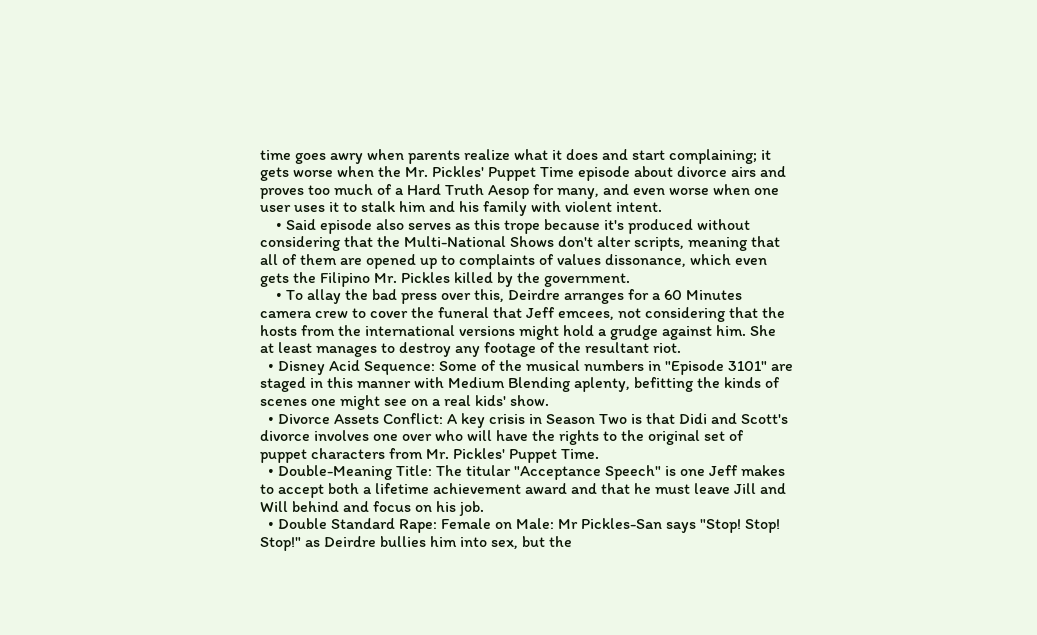time goes awry when parents realize what it does and start complaining; it gets worse when the Mr. Pickles' Puppet Time episode about divorce airs and proves too much of a Hard Truth Aesop for many, and even worse when one user uses it to stalk him and his family with violent intent.
    • Said episode also serves as this trope because it's produced without considering that the Multi-National Shows don't alter scripts, meaning that all of them are opened up to complaints of values dissonance, which even gets the Filipino Mr. Pickles killed by the government.
    • To allay the bad press over this, Deirdre arranges for a 60 Minutes camera crew to cover the funeral that Jeff emcees, not considering that the hosts from the international versions might hold a grudge against him. She at least manages to destroy any footage of the resultant riot.
  • Disney Acid Sequence: Some of the musical numbers in "Episode 3101" are staged in this manner with Medium Blending aplenty, befitting the kinds of scenes one might see on a real kids' show.
  • Divorce Assets Conflict: A key crisis in Season Two is that Didi and Scott's divorce involves one over who will have the rights to the original set of puppet characters from Mr. Pickles' Puppet Time.
  • Double-Meaning Title: The titular "Acceptance Speech" is one Jeff makes to accept both a lifetime achievement award and that he must leave Jill and Will behind and focus on his job.
  • Double Standard Rape: Female on Male: Mr Pickles-San says "Stop! Stop! Stop!" as Deirdre bullies him into sex, but the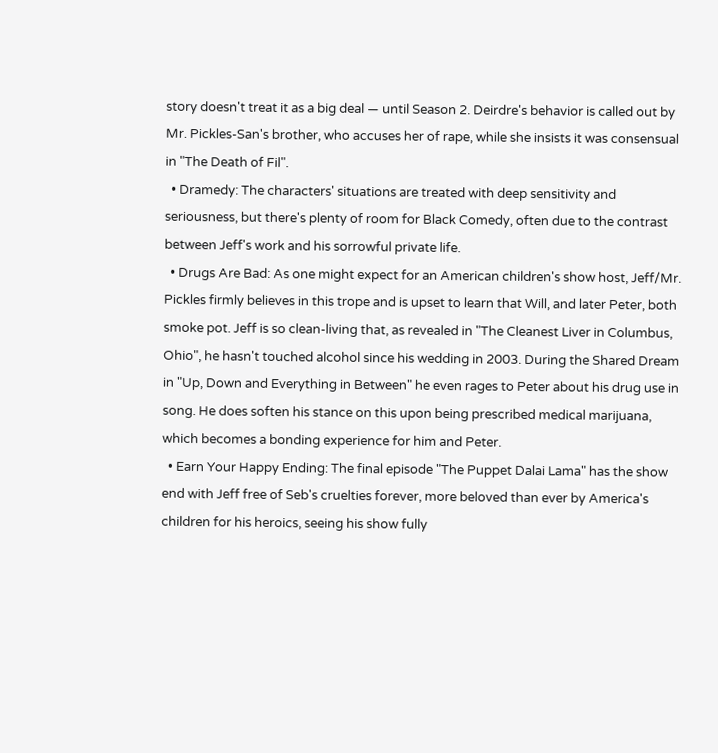story doesn't treat it as a big deal — until Season 2. Deirdre's behavior is called out by Mr. Pickles-San's brother, who accuses her of rape, while she insists it was consensual in "The Death of Fil".
  • Dramedy: The characters' situations are treated with deep sensitivity and seriousness, but there's plenty of room for Black Comedy, often due to the contrast between Jeff's work and his sorrowful private life.
  • Drugs Are Bad: As one might expect for an American children's show host, Jeff/Mr. Pickles firmly believes in this trope and is upset to learn that Will, and later Peter, both smoke pot. Jeff is so clean-living that, as revealed in "The Cleanest Liver in Columbus, Ohio", he hasn't touched alcohol since his wedding in 2003. During the Shared Dream in "Up, Down and Everything in Between" he even rages to Peter about his drug use in song. He does soften his stance on this upon being prescribed medical marijuana, which becomes a bonding experience for him and Peter.
  • Earn Your Happy Ending: The final episode "The Puppet Dalai Lama" has the show end with Jeff free of Seb's cruelties forever, more beloved than ever by America's children for his heroics, seeing his show fully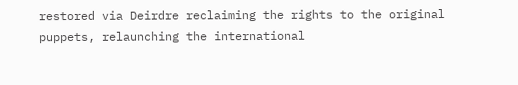restored via Deirdre reclaiming the rights to the original puppets, relaunching the international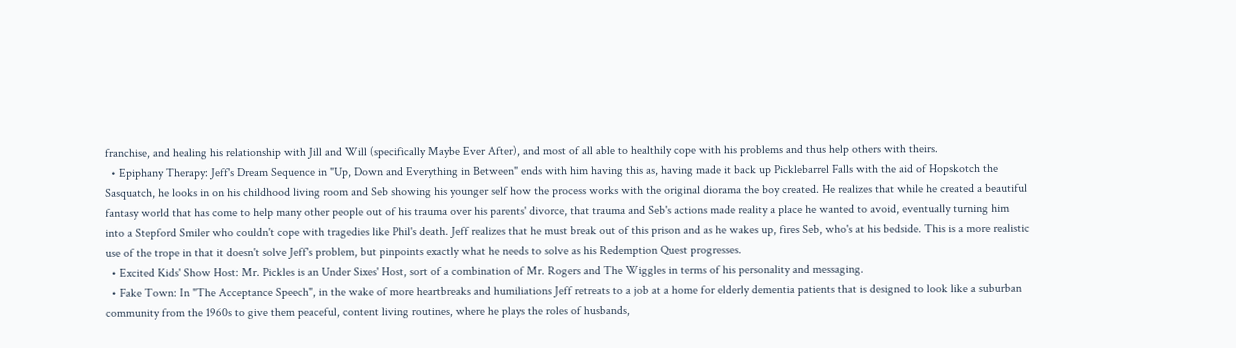franchise, and healing his relationship with Jill and Will (specifically Maybe Ever After), and most of all able to healthily cope with his problems and thus help others with theirs.
  • Epiphany Therapy: Jeff's Dream Sequence in "Up, Down and Everything in Between" ends with him having this as, having made it back up Picklebarrel Falls with the aid of Hopskotch the Sasquatch, he looks in on his childhood living room and Seb showing his younger self how the process works with the original diorama the boy created. He realizes that while he created a beautiful fantasy world that has come to help many other people out of his trauma over his parents' divorce, that trauma and Seb's actions made reality a place he wanted to avoid, eventually turning him into a Stepford Smiler who couldn't cope with tragedies like Phil's death. Jeff realizes that he must break out of this prison and as he wakes up, fires Seb, who's at his bedside. This is a more realistic use of the trope in that it doesn't solve Jeff's problem, but pinpoints exactly what he needs to solve as his Redemption Quest progresses.
  • Excited Kids' Show Host: Mr. Pickles is an Under Sixes' Host, sort of a combination of Mr. Rogers and The Wiggles in terms of his personality and messaging.
  • Fake Town: In "The Acceptance Speech", in the wake of more heartbreaks and humiliations Jeff retreats to a job at a home for elderly dementia patients that is designed to look like a suburban community from the 1960s to give them peaceful, content living routines, where he plays the roles of husbands,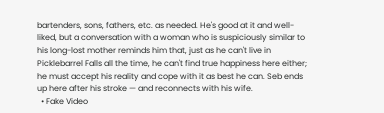bartenders, sons, fathers, etc. as needed. He's good at it and well-liked, but a conversation with a woman who is suspiciously similar to his long-lost mother reminds him that, just as he can't live in Picklebarrel Falls all the time, he can't find true happiness here either; he must accept his reality and cope with it as best he can. Seb ends up here after his stroke — and reconnects with his wife.
  • Fake Video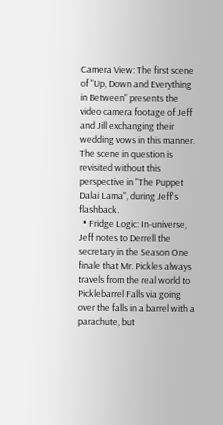Camera View: The first scene of "Up, Down and Everything in Between" presents the video camera footage of Jeff and Jill exchanging their wedding vows in this manner. The scene in question is revisited without this perspective in "The Puppet Dalai Lama", during Jeff's flashback.
  • Fridge Logic: In-universe, Jeff notes to Derrell the secretary in the Season One finale that Mr. Pickles always travels from the real world to Picklebarrel Falls via going over the falls in a barrel with a parachute, but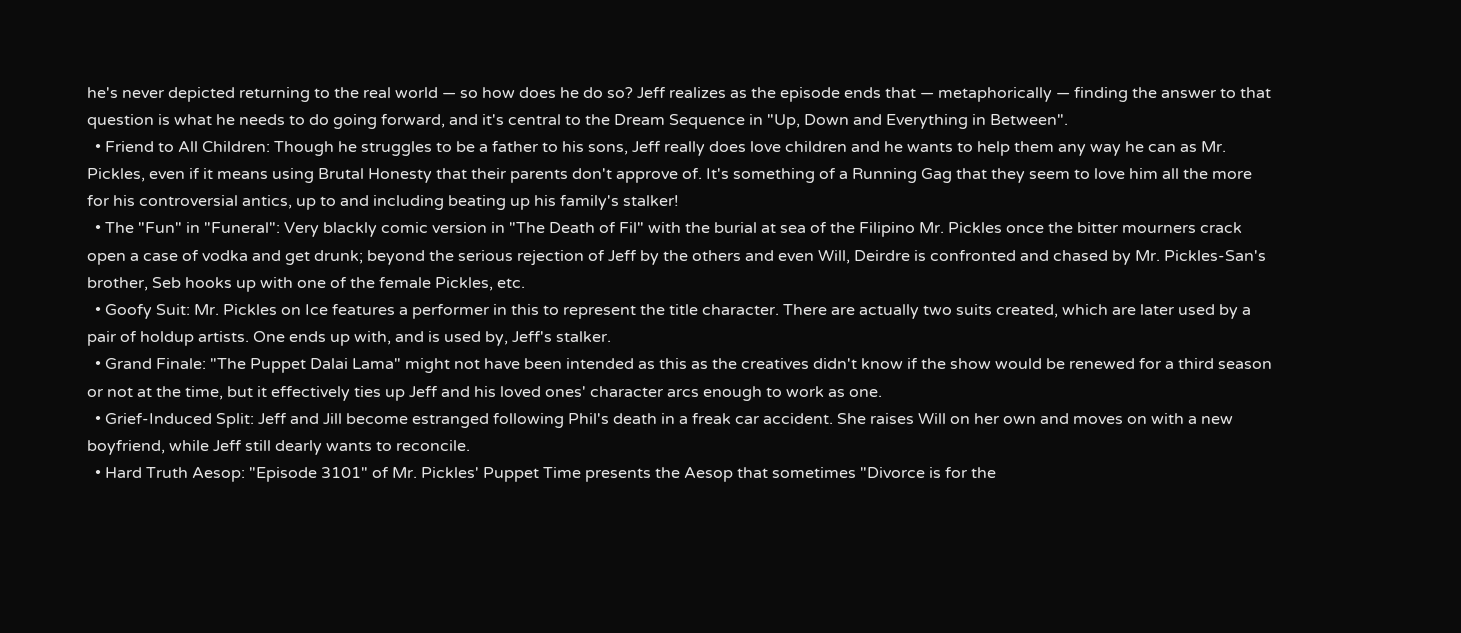he's never depicted returning to the real world — so how does he do so? Jeff realizes as the episode ends that — metaphorically — finding the answer to that question is what he needs to do going forward, and it's central to the Dream Sequence in "Up, Down and Everything in Between".
  • Friend to All Children: Though he struggles to be a father to his sons, Jeff really does love children and he wants to help them any way he can as Mr. Pickles, even if it means using Brutal Honesty that their parents don't approve of. It's something of a Running Gag that they seem to love him all the more for his controversial antics, up to and including beating up his family's stalker!
  • The "Fun" in "Funeral": Very blackly comic version in "The Death of Fil" with the burial at sea of the Filipino Mr. Pickles once the bitter mourners crack open a case of vodka and get drunk; beyond the serious rejection of Jeff by the others and even Will, Deirdre is confronted and chased by Mr. Pickles-San's brother, Seb hooks up with one of the female Pickles, etc.
  • Goofy Suit: Mr. Pickles on Ice features a performer in this to represent the title character. There are actually two suits created, which are later used by a pair of holdup artists. One ends up with, and is used by, Jeff's stalker.
  • Grand Finale: "The Puppet Dalai Lama" might not have been intended as this as the creatives didn't know if the show would be renewed for a third season or not at the time, but it effectively ties up Jeff and his loved ones' character arcs enough to work as one.
  • Grief-Induced Split: Jeff and Jill become estranged following Phil's death in a freak car accident. She raises Will on her own and moves on with a new boyfriend, while Jeff still dearly wants to reconcile.
  • Hard Truth Aesop: "Episode 3101" of Mr. Pickles' Puppet Time presents the Aesop that sometimes "Divorce is for the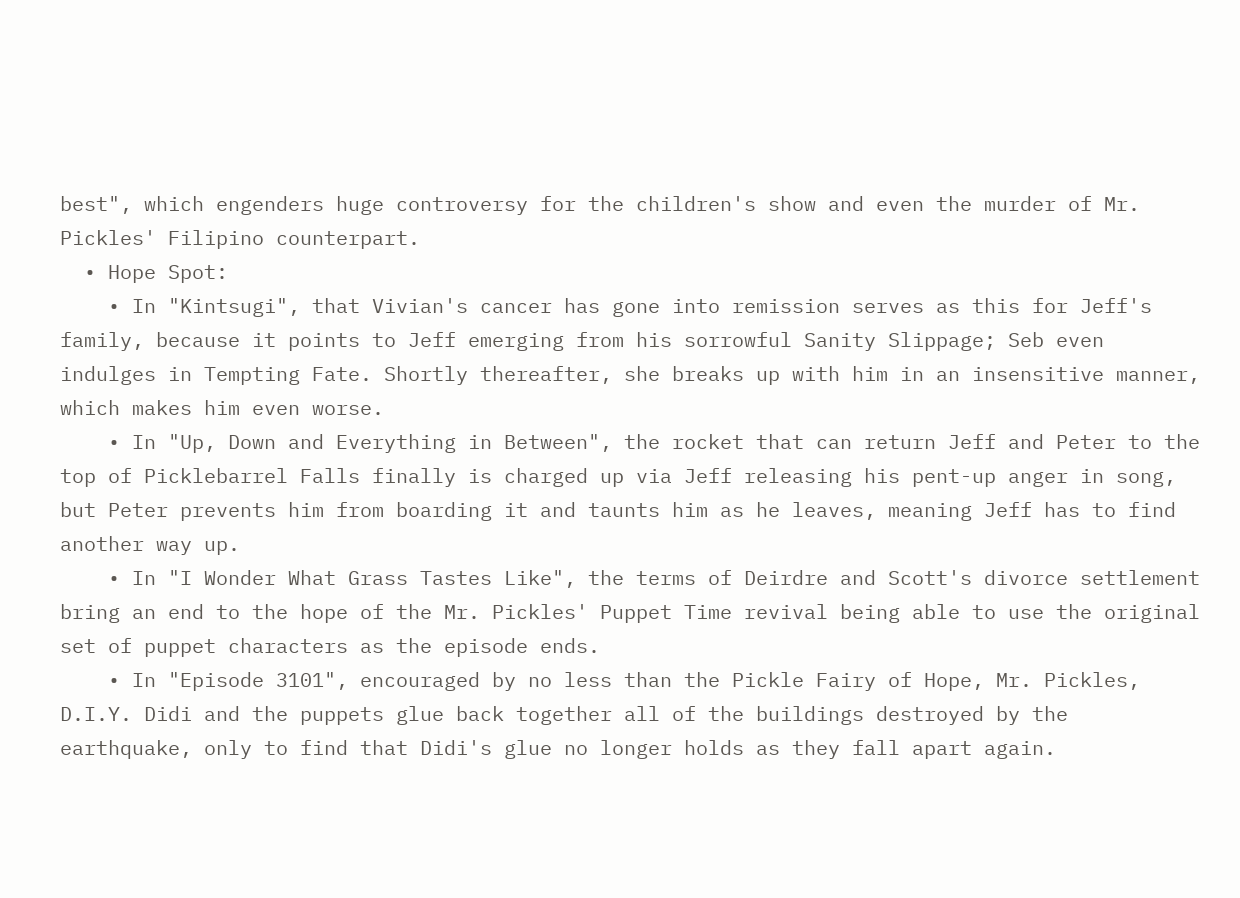best", which engenders huge controversy for the children's show and even the murder of Mr. Pickles' Filipino counterpart.
  • Hope Spot:
    • In "Kintsugi", that Vivian's cancer has gone into remission serves as this for Jeff's family, because it points to Jeff emerging from his sorrowful Sanity Slippage; Seb even indulges in Tempting Fate. Shortly thereafter, she breaks up with him in an insensitive manner, which makes him even worse.
    • In "Up, Down and Everything in Between", the rocket that can return Jeff and Peter to the top of Picklebarrel Falls finally is charged up via Jeff releasing his pent-up anger in song, but Peter prevents him from boarding it and taunts him as he leaves, meaning Jeff has to find another way up.
    • In "I Wonder What Grass Tastes Like", the terms of Deirdre and Scott's divorce settlement bring an end to the hope of the Mr. Pickles' Puppet Time revival being able to use the original set of puppet characters as the episode ends.
    • In "Episode 3101", encouraged by no less than the Pickle Fairy of Hope, Mr. Pickles, D.I.Y. Didi and the puppets glue back together all of the buildings destroyed by the earthquake, only to find that Didi's glue no longer holds as they fall apart again.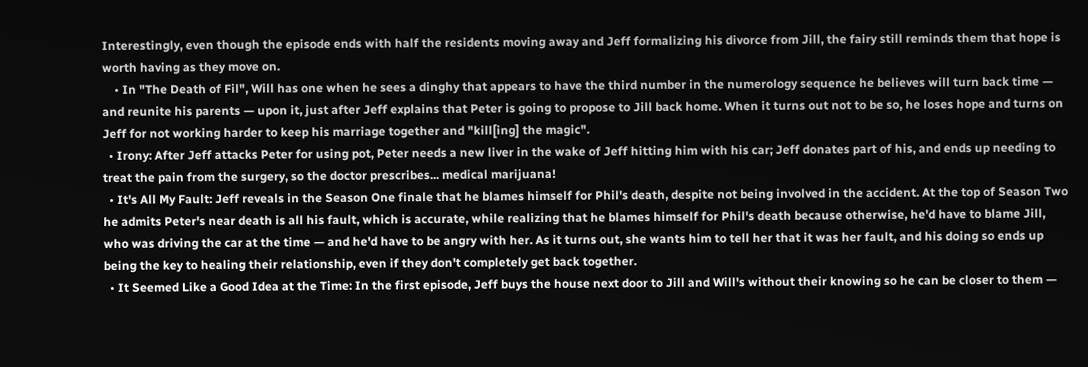Interestingly, even though the episode ends with half the residents moving away and Jeff formalizing his divorce from Jill, the fairy still reminds them that hope is worth having as they move on.
    • In "The Death of Fil", Will has one when he sees a dinghy that appears to have the third number in the numerology sequence he believes will turn back time — and reunite his parents — upon it, just after Jeff explains that Peter is going to propose to Jill back home. When it turns out not to be so, he loses hope and turns on Jeff for not working harder to keep his marriage together and "kill[ing] the magic".
  • Irony: After Jeff attacks Peter for using pot, Peter needs a new liver in the wake of Jeff hitting him with his car; Jeff donates part of his, and ends up needing to treat the pain from the surgery, so the doctor prescribes... medical marijuana!
  • It's All My Fault: Jeff reveals in the Season One finale that he blames himself for Phil's death, despite not being involved in the accident. At the top of Season Two he admits Peter's near death is all his fault, which is accurate, while realizing that he blames himself for Phil's death because otherwise, he'd have to blame Jill, who was driving the car at the time — and he'd have to be angry with her. As it turns out, she wants him to tell her that it was her fault, and his doing so ends up being the key to healing their relationship, even if they don't completely get back together.
  • It Seemed Like a Good Idea at the Time: In the first episode, Jeff buys the house next door to Jill and Will's without their knowing so he can be closer to them —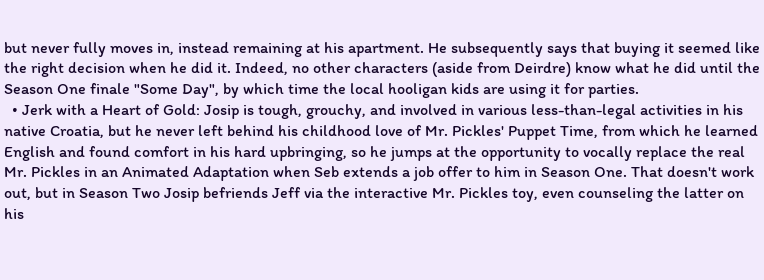but never fully moves in, instead remaining at his apartment. He subsequently says that buying it seemed like the right decision when he did it. Indeed, no other characters (aside from Deirdre) know what he did until the Season One finale "Some Day", by which time the local hooligan kids are using it for parties.
  • Jerk with a Heart of Gold: Josip is tough, grouchy, and involved in various less-than-legal activities in his native Croatia, but he never left behind his childhood love of Mr. Pickles' Puppet Time, from which he learned English and found comfort in his hard upbringing, so he jumps at the opportunity to vocally replace the real Mr. Pickles in an Animated Adaptation when Seb extends a job offer to him in Season One. That doesn't work out, but in Season Two Josip befriends Jeff via the interactive Mr. Pickles toy, even counseling the latter on his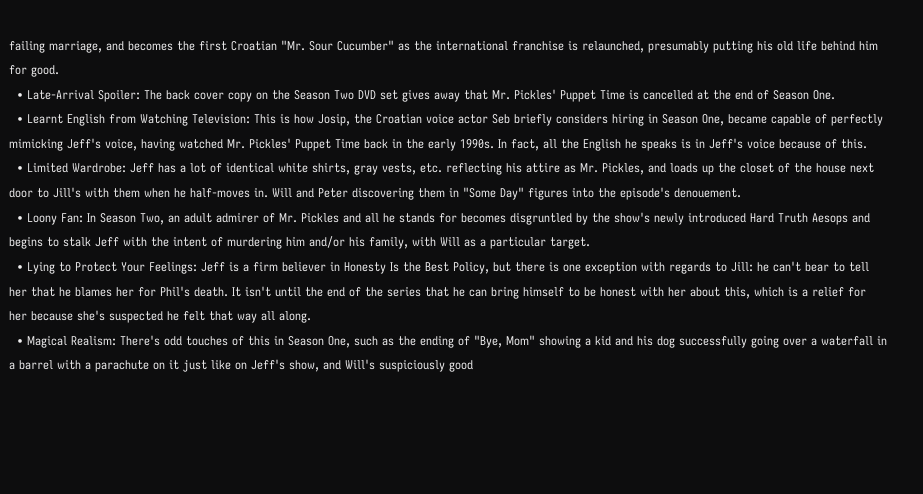failing marriage, and becomes the first Croatian "Mr. Sour Cucumber" as the international franchise is relaunched, presumably putting his old life behind him for good.
  • Late-Arrival Spoiler: The back cover copy on the Season Two DVD set gives away that Mr. Pickles' Puppet Time is cancelled at the end of Season One.
  • Learnt English from Watching Television: This is how Josip, the Croatian voice actor Seb briefly considers hiring in Season One, became capable of perfectly mimicking Jeff's voice, having watched Mr. Pickles' Puppet Time back in the early 1990s. In fact, all the English he speaks is in Jeff's voice because of this.
  • Limited Wardrobe: Jeff has a lot of identical white shirts, gray vests, etc. reflecting his attire as Mr. Pickles, and loads up the closet of the house next door to Jill's with them when he half-moves in. Will and Peter discovering them in "Some Day" figures into the episode's denouement.
  • Loony Fan: In Season Two, an adult admirer of Mr. Pickles and all he stands for becomes disgruntled by the show's newly introduced Hard Truth Aesops and begins to stalk Jeff with the intent of murdering him and/or his family, with Will as a particular target.
  • Lying to Protect Your Feelings: Jeff is a firm believer in Honesty Is the Best Policy, but there is one exception with regards to Jill: he can't bear to tell her that he blames her for Phil's death. It isn't until the end of the series that he can bring himself to be honest with her about this, which is a relief for her because she's suspected he felt that way all along.
  • Magical Realism: There's odd touches of this in Season One, such as the ending of "Bye, Mom" showing a kid and his dog successfully going over a waterfall in a barrel with a parachute on it just like on Jeff's show, and Will's suspiciously good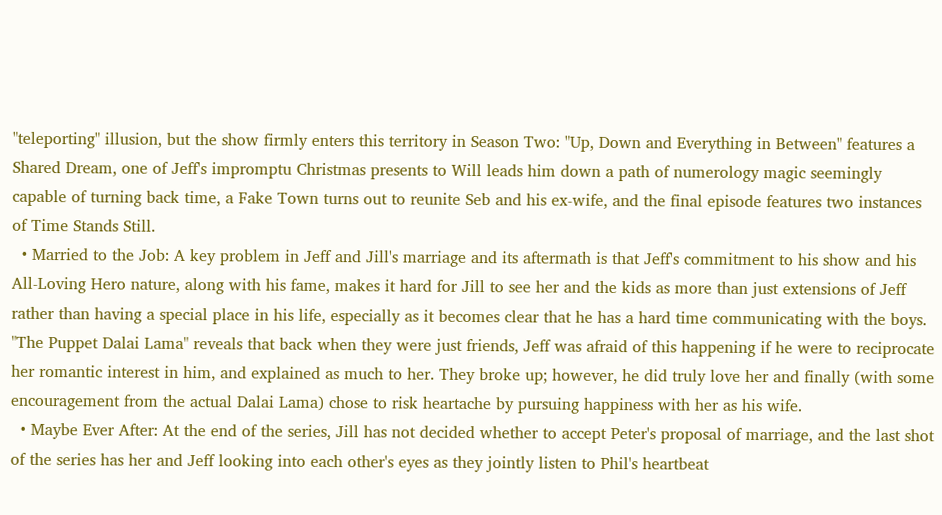"teleporting" illusion, but the show firmly enters this territory in Season Two: "Up, Down and Everything in Between" features a Shared Dream, one of Jeff's impromptu Christmas presents to Will leads him down a path of numerology magic seemingly capable of turning back time, a Fake Town turns out to reunite Seb and his ex-wife, and the final episode features two instances of Time Stands Still.
  • Married to the Job: A key problem in Jeff and Jill's marriage and its aftermath is that Jeff's commitment to his show and his All-Loving Hero nature, along with his fame, makes it hard for Jill to see her and the kids as more than just extensions of Jeff rather than having a special place in his life, especially as it becomes clear that he has a hard time communicating with the boys. "The Puppet Dalai Lama" reveals that back when they were just friends, Jeff was afraid of this happening if he were to reciprocate her romantic interest in him, and explained as much to her. They broke up; however, he did truly love her and finally (with some encouragement from the actual Dalai Lama) chose to risk heartache by pursuing happiness with her as his wife.
  • Maybe Ever After: At the end of the series, Jill has not decided whether to accept Peter's proposal of marriage, and the last shot of the series has her and Jeff looking into each other's eyes as they jointly listen to Phil's heartbeat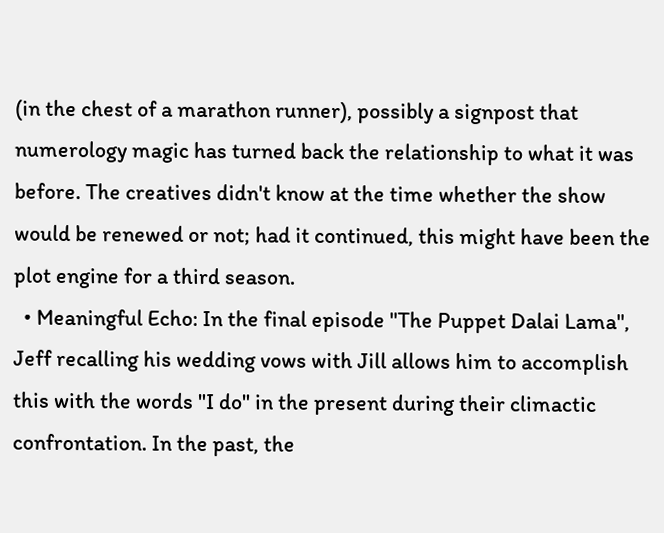(in the chest of a marathon runner), possibly a signpost that numerology magic has turned back the relationship to what it was before. The creatives didn't know at the time whether the show would be renewed or not; had it continued, this might have been the plot engine for a third season.
  • Meaningful Echo: In the final episode "The Puppet Dalai Lama", Jeff recalling his wedding vows with Jill allows him to accomplish this with the words "I do" in the present during their climactic confrontation. In the past, the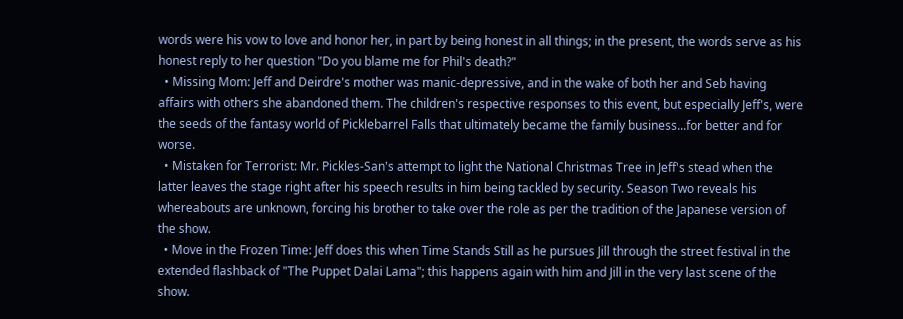words were his vow to love and honor her, in part by being honest in all things; in the present, the words serve as his honest reply to her question "Do you blame me for Phil's death?"
  • Missing Mom: Jeff and Deirdre's mother was manic-depressive, and in the wake of both her and Seb having affairs with others she abandoned them. The children's respective responses to this event, but especially Jeff's, were the seeds of the fantasy world of Picklebarrel Falls that ultimately became the family business...for better and for worse.
  • Mistaken for Terrorist: Mr. Pickles-San's attempt to light the National Christmas Tree in Jeff's stead when the latter leaves the stage right after his speech results in him being tackled by security. Season Two reveals his whereabouts are unknown, forcing his brother to take over the role as per the tradition of the Japanese version of the show.
  • Move in the Frozen Time: Jeff does this when Time Stands Still as he pursues Jill through the street festival in the extended flashback of "The Puppet Dalai Lama"; this happens again with him and Jill in the very last scene of the show.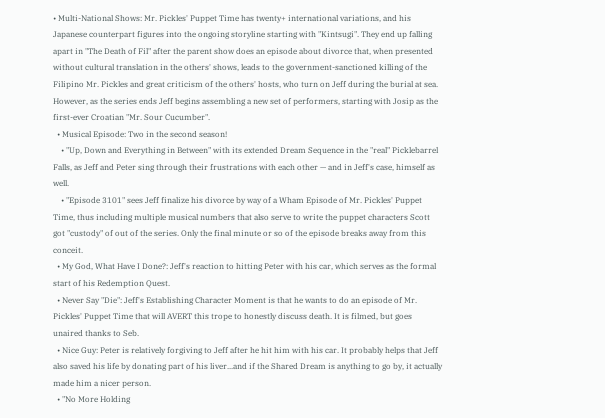• Multi-National Shows: Mr. Pickles' Puppet Time has twenty+ international variations, and his Japanese counterpart figures into the ongoing storyline starting with "Kintsugi". They end up falling apart in "The Death of Fil" after the parent show does an episode about divorce that, when presented without cultural translation in the others' shows, leads to the government-sanctioned killing of the Filipino Mr. Pickles and great criticism of the others' hosts, who turn on Jeff during the burial at sea. However, as the series ends Jeff begins assembling a new set of performers, starting with Josip as the first-ever Croatian "Mr. Sour Cucumber".
  • Musical Episode: Two in the second season!
    • "Up, Down and Everything in Between" with its extended Dream Sequence in the "real" Picklebarrel Falls, as Jeff and Peter sing through their frustrations with each other — and in Jeff's case, himself as well.
    • "Episode 3101" sees Jeff finalize his divorce by way of a Wham Episode of Mr. Pickles' Puppet Time, thus including multiple musical numbers that also serve to write the puppet characters Scott got "custody" of out of the series. Only the final minute or so of the episode breaks away from this conceit.
  • My God, What Have I Done?: Jeff's reaction to hitting Peter with his car, which serves as the formal start of his Redemption Quest.
  • Never Say "Die": Jeff's Establishing Character Moment is that he wants to do an episode of Mr. Pickles' Puppet Time that will AVERT this trope to honestly discuss death. It is filmed, but goes unaired thanks to Seb.
  • Nice Guy: Peter is relatively forgiving to Jeff after he hit him with his car. It probably helps that Jeff also saved his life by donating part of his liver...and if the Shared Dream is anything to go by, it actually made him a nicer person.
  • "No More Holding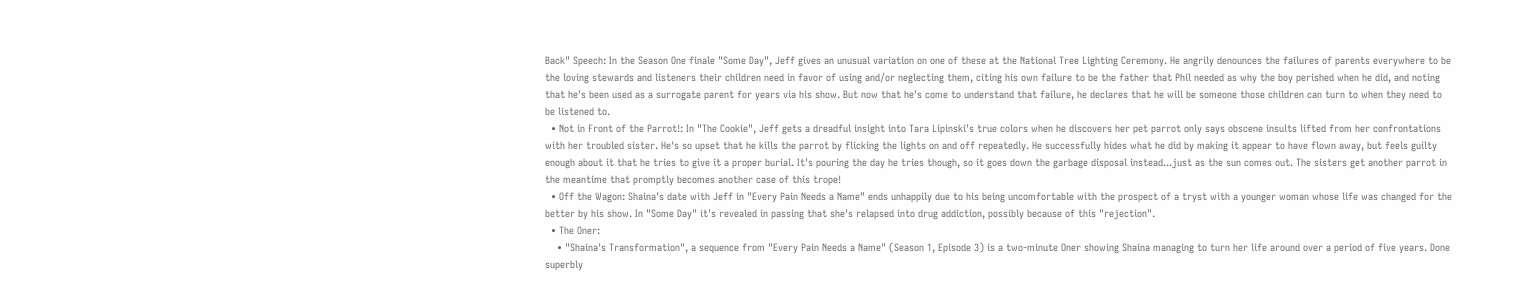Back" Speech: In the Season One finale "Some Day", Jeff gives an unusual variation on one of these at the National Tree Lighting Ceremony. He angrily denounces the failures of parents everywhere to be the loving stewards and listeners their children need in favor of using and/or neglecting them, citing his own failure to be the father that Phil needed as why the boy perished when he did, and noting that he's been used as a surrogate parent for years via his show. But now that he's come to understand that failure, he declares that he will be someone those children can turn to when they need to be listened to.
  • Not in Front of the Parrot!: In "The Cookie", Jeff gets a dreadful insight into Tara Lipinski's true colors when he discovers her pet parrot only says obscene insults lifted from her confrontations with her troubled sister. He's so upset that he kills the parrot by flicking the lights on and off repeatedly. He successfully hides what he did by making it appear to have flown away, but feels guilty enough about it that he tries to give it a proper burial. It's pouring the day he tries though, so it goes down the garbage disposal instead...just as the sun comes out. The sisters get another parrot in the meantime that promptly becomes another case of this trope!
  • Off the Wagon: Shaina's date with Jeff in "Every Pain Needs a Name" ends unhappily due to his being uncomfortable with the prospect of a tryst with a younger woman whose life was changed for the better by his show. In "Some Day" it's revealed in passing that she's relapsed into drug addiction, possibly because of this "rejection".
  • The Oner:
    • "Shaina's Transformation", a sequence from "Every Pain Needs a Name" (Season 1, Episode 3) is a two-minute Oner showing Shaina managing to turn her life around over a period of five years. Done superbly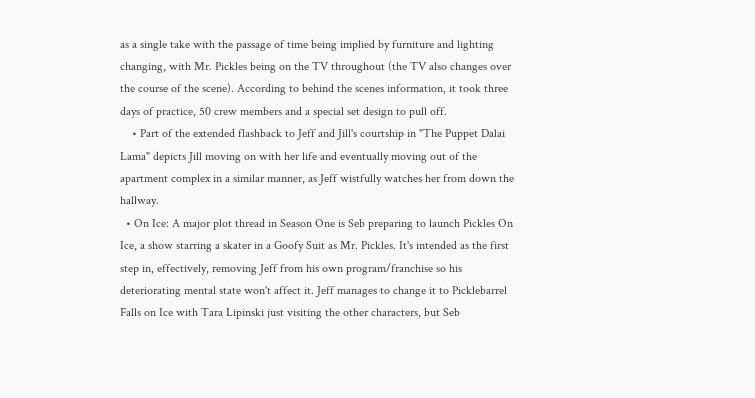as a single take with the passage of time being implied by furniture and lighting changing, with Mr. Pickles being on the TV throughout (the TV also changes over the course of the scene). According to behind the scenes information, it took three days of practice, 50 crew members and a special set design to pull off.
    • Part of the extended flashback to Jeff and Jill's courtship in "The Puppet Dalai Lama" depicts Jill moving on with her life and eventually moving out of the apartment complex in a similar manner, as Jeff wistfully watches her from down the hallway.
  • On Ice: A major plot thread in Season One is Seb preparing to launch Pickles On Ice, a show starring a skater in a Goofy Suit as Mr. Pickles. It's intended as the first step in, effectively, removing Jeff from his own program/franchise so his deteriorating mental state won't affect it. Jeff manages to change it to Picklebarrel Falls on Ice with Tara Lipinski just visiting the other characters, but Seb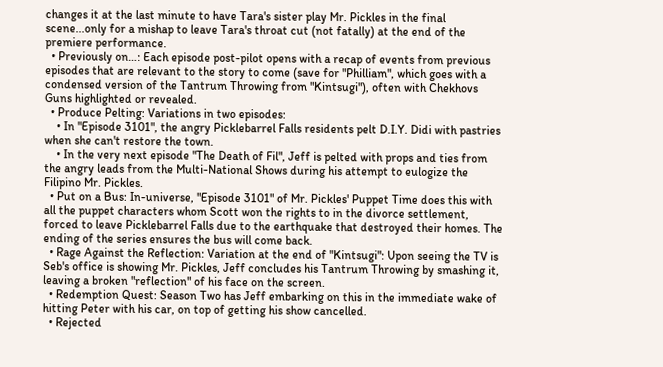changes it at the last minute to have Tara's sister play Mr. Pickles in the final scene...only for a mishap to leave Tara's throat cut (not fatally) at the end of the premiere performance.
  • Previously on…: Each episode post-pilot opens with a recap of events from previous episodes that are relevant to the story to come (save for "Philliam", which goes with a condensed version of the Tantrum Throwing from "Kintsugi"), often with Chekhovs Guns highlighted or revealed.
  • Produce Pelting: Variations in two episodes:
    • In "Episode 3101", the angry Picklebarrel Falls residents pelt D.I.Y. Didi with pastries when she can't restore the town.
    • In the very next episode "The Death of Fil", Jeff is pelted with props and ties from the angry leads from the Multi-National Shows during his attempt to eulogize the Filipino Mr. Pickles.
  • Put on a Bus: In-universe, "Episode 3101" of Mr. Pickles' Puppet Time does this with all the puppet characters whom Scott won the rights to in the divorce settlement, forced to leave Picklebarrel Falls due to the earthquake that destroyed their homes. The ending of the series ensures the bus will come back.
  • Rage Against the Reflection: Variation at the end of "Kintsugi": Upon seeing the TV is Seb's office is showing Mr. Pickles, Jeff concludes his Tantrum Throwing by smashing it, leaving a broken "reflection" of his face on the screen.
  • Redemption Quest: Season Two has Jeff embarking on this in the immediate wake of hitting Peter with his car, on top of getting his show cancelled.
  • Rejected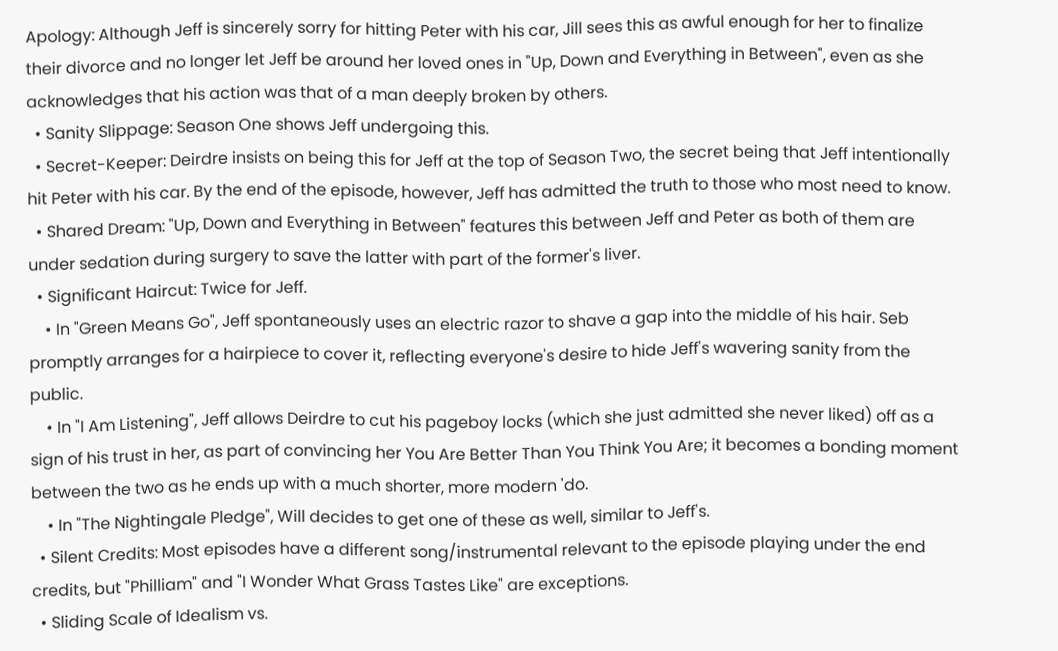Apology: Although Jeff is sincerely sorry for hitting Peter with his car, Jill sees this as awful enough for her to finalize their divorce and no longer let Jeff be around her loved ones in "Up, Down and Everything in Between", even as she acknowledges that his action was that of a man deeply broken by others.
  • Sanity Slippage: Season One shows Jeff undergoing this.
  • Secret-Keeper: Deirdre insists on being this for Jeff at the top of Season Two, the secret being that Jeff intentionally hit Peter with his car. By the end of the episode, however, Jeff has admitted the truth to those who most need to know.
  • Shared Dream: "Up, Down and Everything in Between" features this between Jeff and Peter as both of them are under sedation during surgery to save the latter with part of the former's liver.
  • Significant Haircut: Twice for Jeff.
    • In "Green Means Go", Jeff spontaneously uses an electric razor to shave a gap into the middle of his hair. Seb promptly arranges for a hairpiece to cover it, reflecting everyone's desire to hide Jeff's wavering sanity from the public.
    • In "I Am Listening", Jeff allows Deirdre to cut his pageboy locks (which she just admitted she never liked) off as a sign of his trust in her, as part of convincing her You Are Better Than You Think You Are; it becomes a bonding moment between the two as he ends up with a much shorter, more modern 'do.
    • In "The Nightingale Pledge", Will decides to get one of these as well, similar to Jeff's.
  • Silent Credits: Most episodes have a different song/instrumental relevant to the episode playing under the end credits, but "Philliam" and "I Wonder What Grass Tastes Like" are exceptions.
  • Sliding Scale of Idealism vs.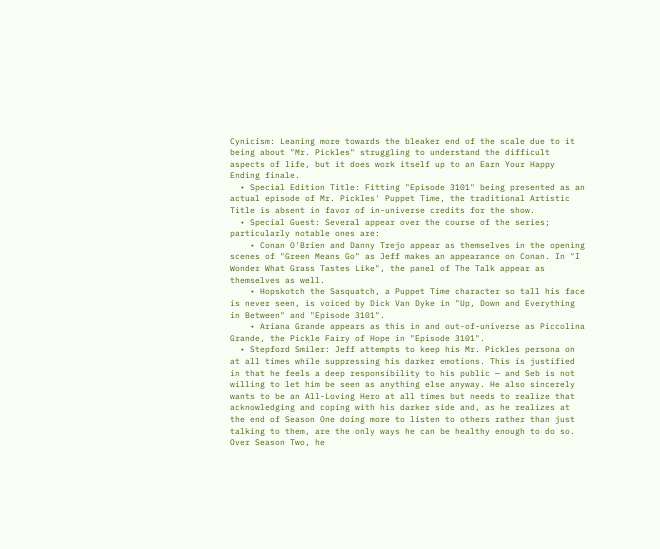Cynicism: Leaning more towards the bleaker end of the scale due to it being about "Mr. Pickles" struggling to understand the difficult aspects of life, but it does work itself up to an Earn Your Happy Ending finale.
  • Special Edition Title: Fitting "Episode 3101" being presented as an actual episode of Mr. Pickles' Puppet Time, the traditional Artistic Title is absent in favor of in-universe credits for the show.
  • Special Guest: Several appear over the course of the series; particularly notable ones are:
    • Conan O'Brien and Danny Trejo appear as themselves in the opening scenes of "Green Means Go" as Jeff makes an appearance on Conan. In "I Wonder What Grass Tastes Like", the panel of The Talk appear as themselves as well.
    • Hopskotch the Sasquatch, a Puppet Time character so tall his face is never seen, is voiced by Dick Van Dyke in "Up, Down and Everything in Between" and "Episode 3101".
    • Ariana Grande appears as this in and out-of-universe as Piccolina Grande, the Pickle Fairy of Hope in "Episode 3101".
  • Stepford Smiler: Jeff attempts to keep his Mr. Pickles persona on at all times while suppressing his darker emotions. This is justified in that he feels a deep responsibility to his public — and Seb is not willing to let him be seen as anything else anyway. He also sincerely wants to be an All-Loving Hero at all times but needs to realize that acknowledging and coping with his darker side and, as he realizes at the end of Season One doing more to listen to others rather than just talking to them, are the only ways he can be healthy enough to do so. Over Season Two, he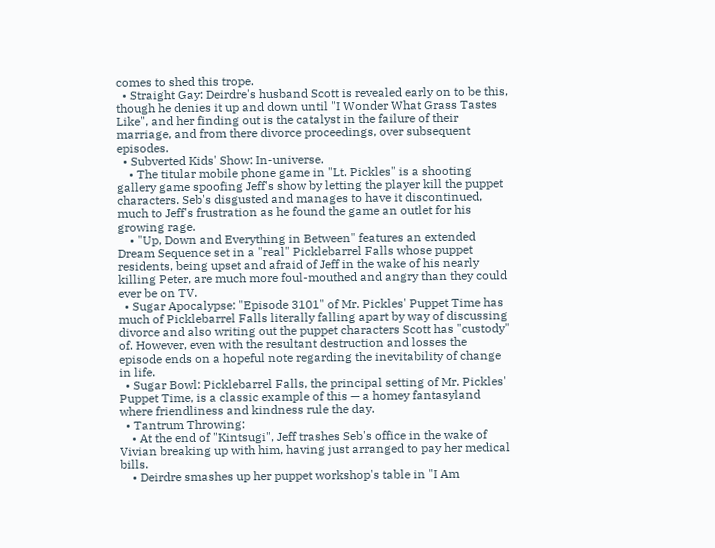comes to shed this trope.
  • Straight Gay: Deirdre's husband Scott is revealed early on to be this, though he denies it up and down until "I Wonder What Grass Tastes Like", and her finding out is the catalyst in the failure of their marriage, and from there divorce proceedings, over subsequent episodes.
  • Subverted Kids' Show: In-universe.
    • The titular mobile phone game in "Lt. Pickles" is a shooting gallery game spoofing Jeff's show by letting the player kill the puppet characters. Seb's disgusted and manages to have it discontinued, much to Jeff's frustration as he found the game an outlet for his growing rage.
    • "Up, Down and Everything in Between" features an extended Dream Sequence set in a "real" Picklebarrel Falls whose puppet residents, being upset and afraid of Jeff in the wake of his nearly killing Peter, are much more foul-mouthed and angry than they could ever be on TV.
  • Sugar Apocalypse: "Episode 3101" of Mr. Pickles' Puppet Time has much of Picklebarrel Falls literally falling apart by way of discussing divorce and also writing out the puppet characters Scott has "custody" of. However, even with the resultant destruction and losses the episode ends on a hopeful note regarding the inevitability of change in life.
  • Sugar Bowl: Picklebarrel Falls, the principal setting of Mr. Pickles' Puppet Time, is a classic example of this — a homey fantasyland where friendliness and kindness rule the day.
  • Tantrum Throwing:
    • At the end of "Kintsugi", Jeff trashes Seb's office in the wake of Vivian breaking up with him, having just arranged to pay her medical bills.
    • Deirdre smashes up her puppet workshop's table in "I Am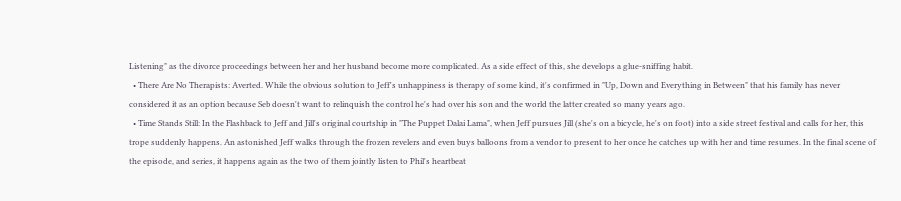Listening" as the divorce proceedings between her and her husband become more complicated. As a side effect of this, she develops a glue-sniffing habit.
  • There Are No Therapists: Averted. While the obvious solution to Jeff's unhappiness is therapy of some kind, it's confirmed in "Up, Down and Everything in Between" that his family has never considered it as an option because Seb doesn't want to relinquish the control he's had over his son and the world the latter created so many years ago.
  • Time Stands Still: In the Flashback to Jeff and Jill's original courtship in "The Puppet Dalai Lama", when Jeff pursues Jill (she's on a bicycle, he's on foot) into a side street festival and calls for her, this trope suddenly happens. An astonished Jeff walks through the frozen revelers and even buys balloons from a vendor to present to her once he catches up with her and time resumes. In the final scene of the episode, and series, it happens again as the two of them jointly listen to Phil's heartbeat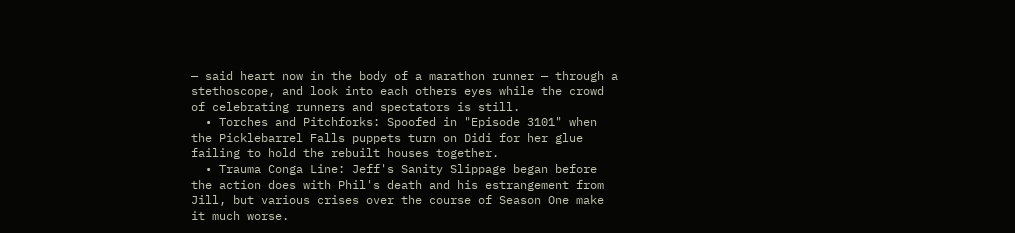— said heart now in the body of a marathon runner — through a stethoscope, and look into each others eyes while the crowd of celebrating runners and spectators is still.
  • Torches and Pitchforks: Spoofed in "Episode 3101" when the Picklebarrel Falls puppets turn on Didi for her glue failing to hold the rebuilt houses together.
  • Trauma Conga Line: Jeff's Sanity Slippage began before the action does with Phil's death and his estrangement from Jill, but various crises over the course of Season One make it much worse.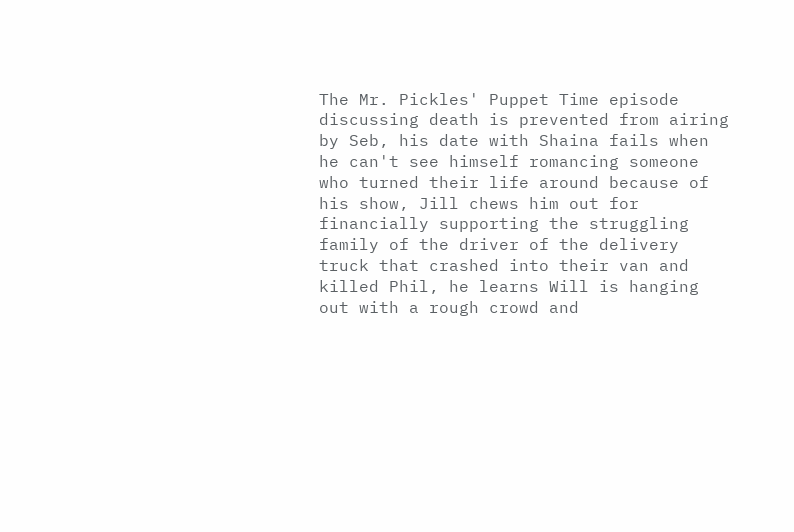The Mr. Pickles' Puppet Time episode discussing death is prevented from airing by Seb, his date with Shaina fails when he can't see himself romancing someone who turned their life around because of his show, Jill chews him out for financially supporting the struggling family of the driver of the delivery truck that crashed into their van and killed Phil, he learns Will is hanging out with a rough crowd and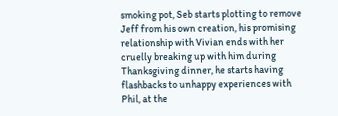smoking pot, Seb starts plotting to remove Jeff from his own creation, his promising relationship with Vivian ends with her cruelly breaking up with him during Thanksgiving dinner, he starts having flashbacks to unhappy experiences with Phil, at the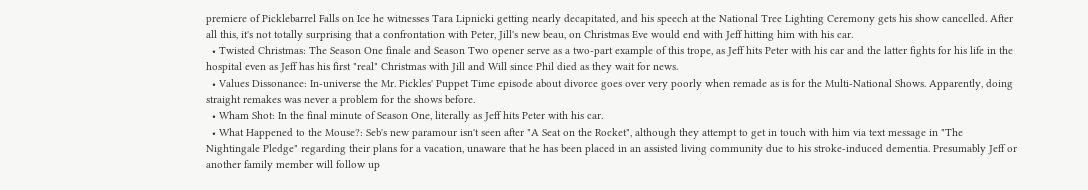premiere of Picklebarrel Falls on Ice he witnesses Tara Lipnicki getting nearly decapitated, and his speech at the National Tree Lighting Ceremony gets his show cancelled. After all this, it's not totally surprising that a confrontation with Peter, Jill's new beau, on Christmas Eve would end with Jeff hitting him with his car.
  • Twisted Christmas: The Season One finale and Season Two opener serve as a two-part example of this trope, as Jeff hits Peter with his car and the latter fights for his life in the hospital even as Jeff has his first "real" Christmas with Jill and Will since Phil died as they wait for news.
  • Values Dissonance: In-universe the Mr. Pickles' Puppet Time episode about divorce goes over very poorly when remade as is for the Multi-National Shows. Apparently, doing straight remakes was never a problem for the shows before.
  • Wham Shot: In the final minute of Season One, literally as Jeff hits Peter with his car.
  • What Happened to the Mouse?: Seb's new paramour isn't seen after "A Seat on the Rocket", although they attempt to get in touch with him via text message in "The Nightingale Pledge" regarding their plans for a vacation, unaware that he has been placed in an assisted living community due to his stroke-induced dementia. Presumably Jeff or another family member will follow up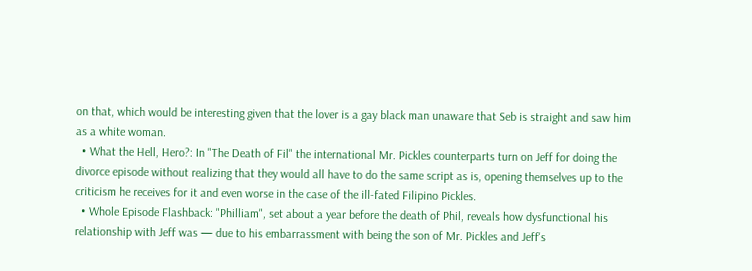on that, which would be interesting given that the lover is a gay black man unaware that Seb is straight and saw him as a white woman.
  • What the Hell, Hero?: In "The Death of Fil" the international Mr. Pickles counterparts turn on Jeff for doing the divorce episode without realizing that they would all have to do the same script as is, opening themselves up to the criticism he receives for it and even worse in the case of the ill-fated Filipino Pickles.
  • Whole Episode Flashback: "Philliam", set about a year before the death of Phil, reveals how dysfunctional his relationship with Jeff was — due to his embarrassment with being the son of Mr. Pickles and Jeff's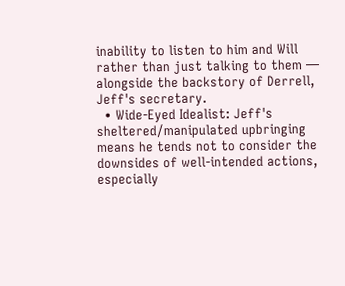inability to listen to him and Will rather than just talking to them — alongside the backstory of Derrell, Jeff's secretary.
  • Wide-Eyed Idealist: Jeff's sheltered/manipulated upbringing means he tends not to consider the downsides of well-intended actions, especially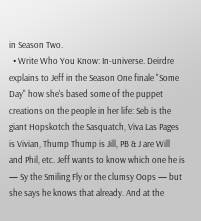in Season Two.
  • Write Who You Know: In-universe. Deirdre explains to Jeff in the Season One finale "Some Day" how she's based some of the puppet creations on the people in her life: Seb is the giant Hopskotch the Sasquatch, Viva Las Pages is Vivian, Thump Thump is Jill, PB & J are Will and Phil, etc. Jeff wants to know which one he is — Sy the Smiling Fly or the clumsy Oops — but she says he knows that already. And at the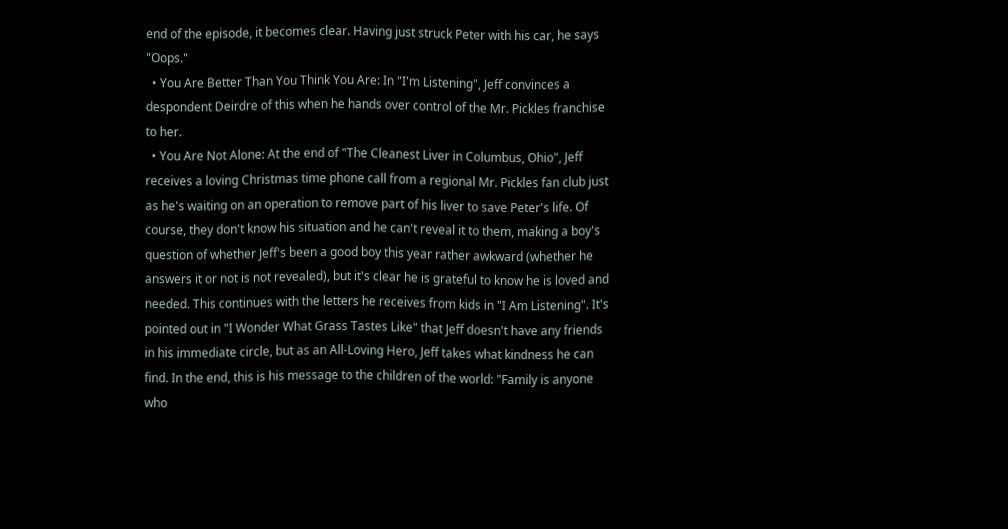end of the episode, it becomes clear. Having just struck Peter with his car, he says "Oops."
  • You Are Better Than You Think You Are: In "I'm Listening", Jeff convinces a despondent Deirdre of this when he hands over control of the Mr. Pickles franchise to her.
  • You Are Not Alone: At the end of "The Cleanest Liver in Columbus, Ohio", Jeff receives a loving Christmas time phone call from a regional Mr. Pickles fan club just as he's waiting on an operation to remove part of his liver to save Peter's life. Of course, they don't know his situation and he can't reveal it to them, making a boy's question of whether Jeff's been a good boy this year rather awkward (whether he answers it or not is not revealed), but it's clear he is grateful to know he is loved and needed. This continues with the letters he receives from kids in "I Am Listening". It's pointed out in "I Wonder What Grass Tastes Like" that Jeff doesn't have any friends in his immediate circle, but as an All-Loving Hero, Jeff takes what kindness he can find. In the end, this is his message to the children of the world: "Family is anyone who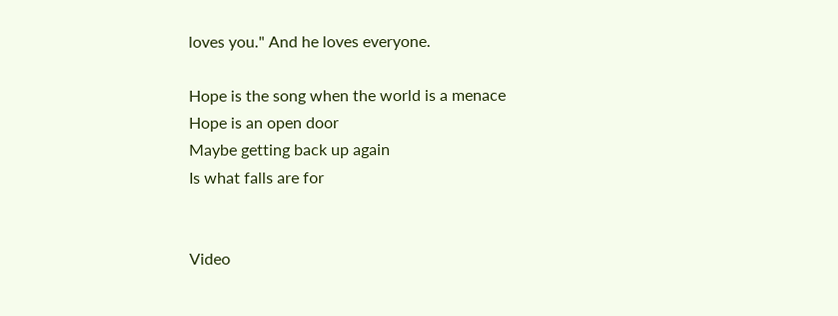loves you." And he loves everyone.

Hope is the song when the world is a menace
Hope is an open door
Maybe getting back up again
Is what falls are for


Video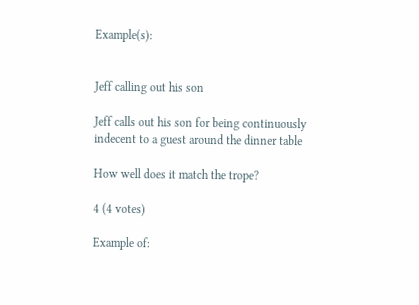Example(s):


Jeff calling out his son

Jeff calls out his son for being continuously indecent to a guest around the dinner table

How well does it match the trope?

4 (4 votes)

Example of: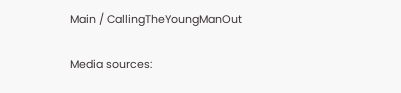Main / CallingTheYoungManOut

Media sources: